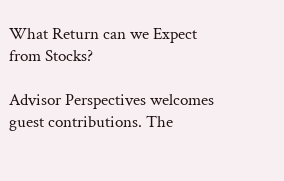What Return can we Expect from Stocks?

Advisor Perspectives welcomes guest contributions. The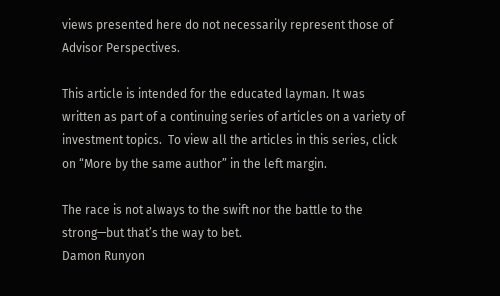views presented here do not necessarily represent those of Advisor Perspectives.

This article is intended for the educated layman. It was written as part of a continuing series of articles on a variety of investment topics.  To view all the articles in this series, click on “More by the same author” in the left margin.

The race is not always to the swift nor the battle to the strong—but that’s the way to bet.
Damon Runyon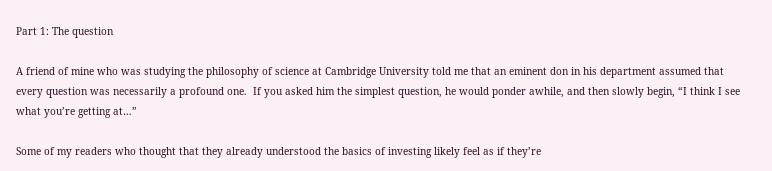Part 1: The question

A friend of mine who was studying the philosophy of science at Cambridge University told me that an eminent don in his department assumed that every question was necessarily a profound one.  If you asked him the simplest question, he would ponder awhile, and then slowly begin, “I think I see what you’re getting at…”

Some of my readers who thought that they already understood the basics of investing likely feel as if they’re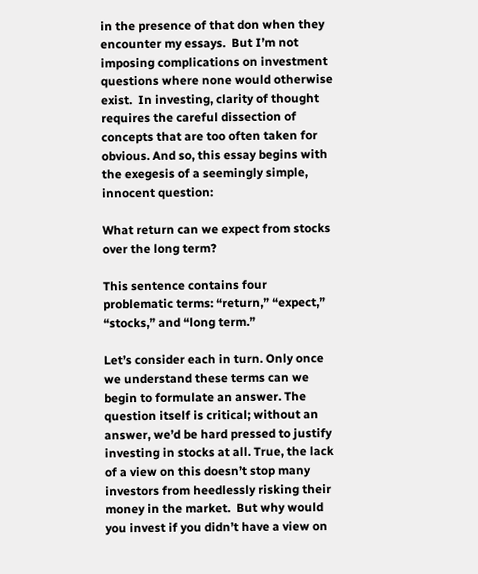in the presence of that don when they encounter my essays.  But I’m not imposing complications on investment questions where none would otherwise exist.  In investing, clarity of thought requires the careful dissection of concepts that are too often taken for obvious. And so, this essay begins with the exegesis of a seemingly simple, innocent question:

What return can we expect from stocks over the long term?

This sentence contains four problematic terms: “return,” “expect,” “stocks,” and “long term.”

Let’s consider each in turn. Only once we understand these terms can we begin to formulate an answer. The question itself is critical; without an answer, we’d be hard pressed to justify investing in stocks at all. True, the lack of a view on this doesn’t stop many investors from heedlessly risking their money in the market.  But why would you invest if you didn’t have a view on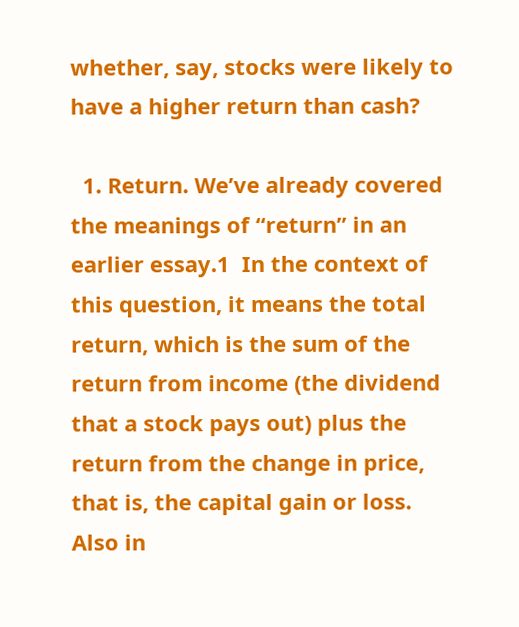whether, say, stocks were likely to have a higher return than cash?

  1. Return. We’ve already covered the meanings of “return” in an earlier essay.1  In the context of this question, it means the total return, which is the sum of the return from income (the dividend that a stock pays out) plus the return from the change in price, that is, the capital gain or loss.  Also in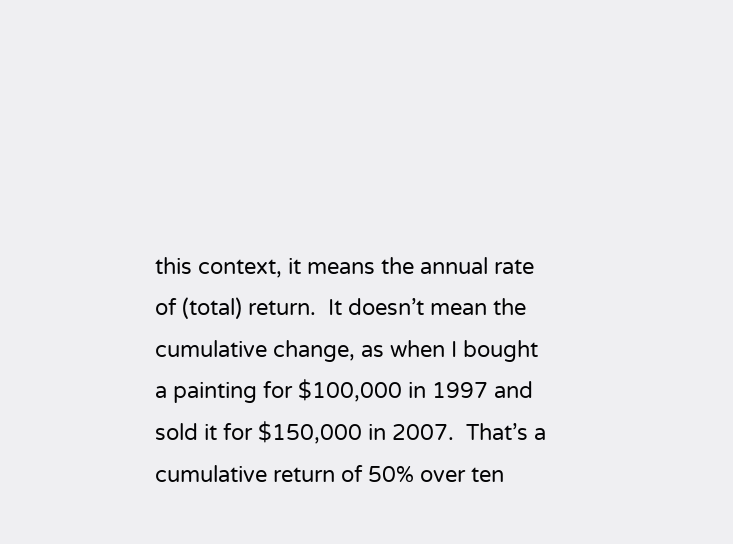this context, it means the annual rate of (total) return.  It doesn’t mean the cumulative change, as when I bought a painting for $100,000 in 1997 and sold it for $150,000 in 2007.  That’s a cumulative return of 50% over ten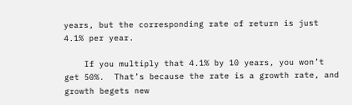years, but the corresponding rate of return is just 4.1% per year.

    If you multiply that 4.1% by 10 years, you won’t get 50%.  That’s because the rate is a growth rate, and growth begets new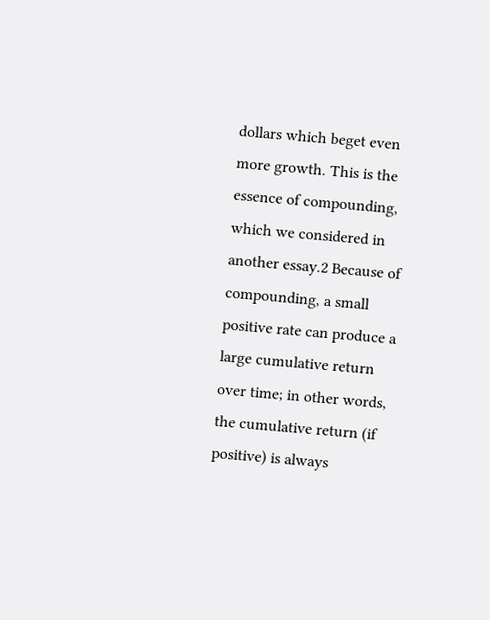dollars which beget even more growth. This is the essence of compounding, which we considered in another essay.2 Because of compounding, a small positive rate can produce a large cumulative return over time; in other words, the cumulative return (if positive) is always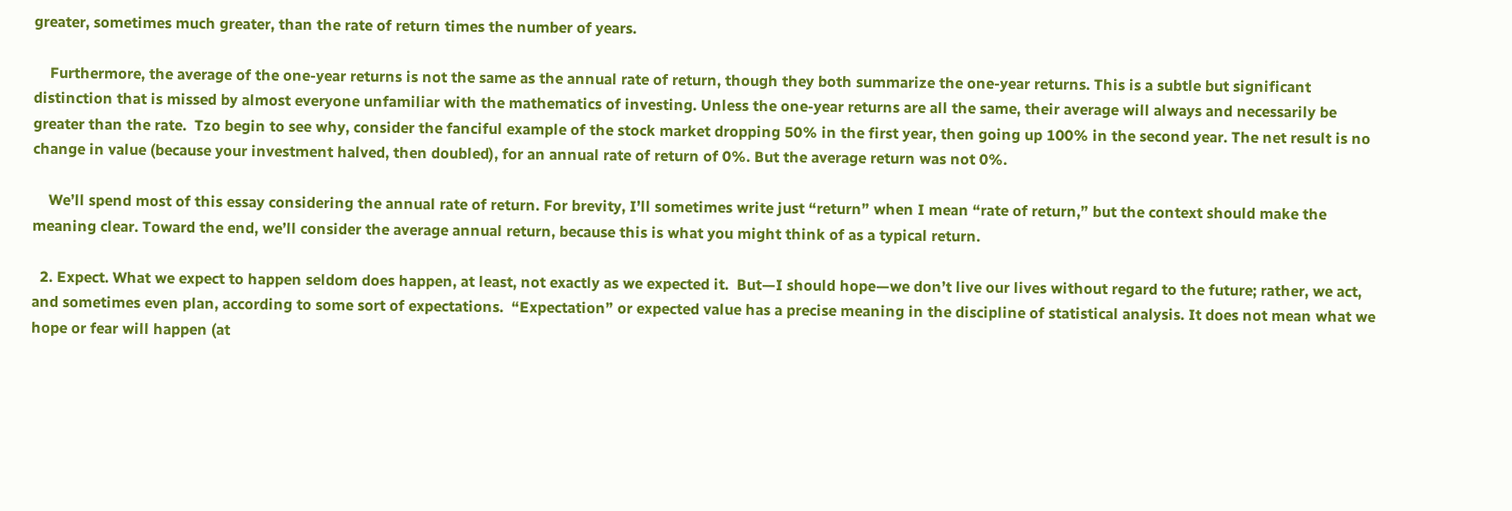greater, sometimes much greater, than the rate of return times the number of years.

    Furthermore, the average of the one-year returns is not the same as the annual rate of return, though they both summarize the one-year returns. This is a subtle but significant distinction that is missed by almost everyone unfamiliar with the mathematics of investing. Unless the one-year returns are all the same, their average will always and necessarily be greater than the rate.  Tzo begin to see why, consider the fanciful example of the stock market dropping 50% in the first year, then going up 100% in the second year. The net result is no change in value (because your investment halved, then doubled), for an annual rate of return of 0%. But the average return was not 0%.

    We’ll spend most of this essay considering the annual rate of return. For brevity, I’ll sometimes write just “return” when I mean “rate of return,” but the context should make the meaning clear. Toward the end, we’ll consider the average annual return, because this is what you might think of as a typical return.

  2. Expect. What we expect to happen seldom does happen, at least, not exactly as we expected it.  But—I should hope—we don’t live our lives without regard to the future; rather, we act, and sometimes even plan, according to some sort of expectations.  “Expectation” or expected value has a precise meaning in the discipline of statistical analysis. It does not mean what we hope or fear will happen (at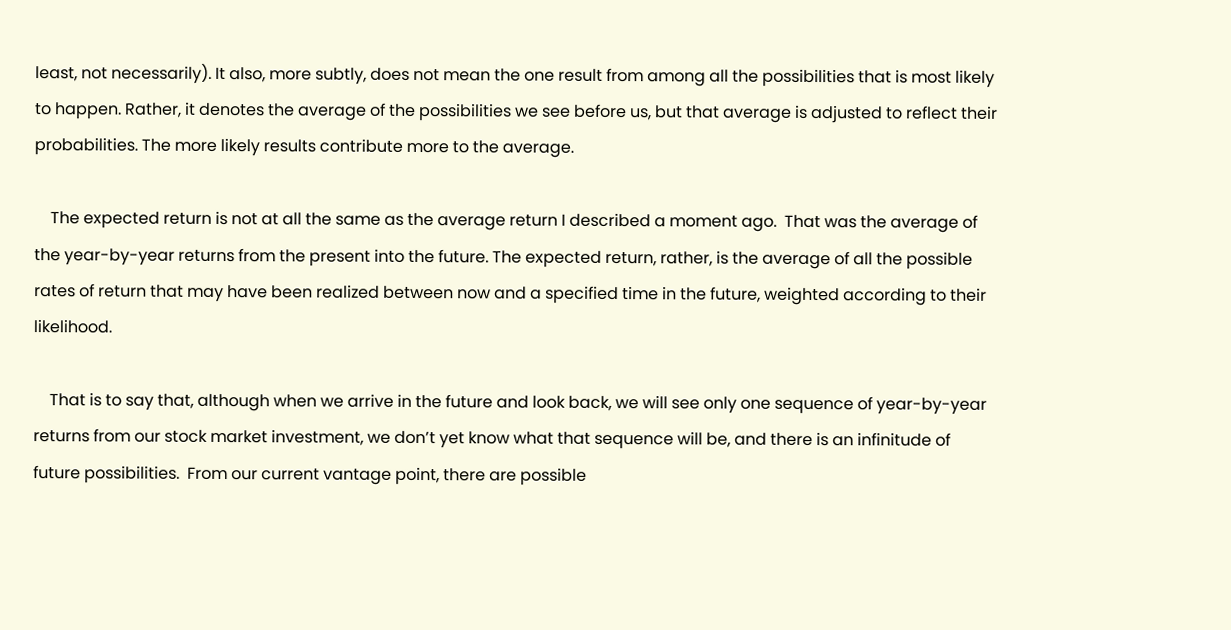least, not necessarily). It also, more subtly, does not mean the one result from among all the possibilities that is most likely to happen. Rather, it denotes the average of the possibilities we see before us, but that average is adjusted to reflect their probabilities. The more likely results contribute more to the average.

    The expected return is not at all the same as the average return I described a moment ago.  That was the average of the year-by-year returns from the present into the future. The expected return, rather, is the average of all the possible rates of return that may have been realized between now and a specified time in the future, weighted according to their likelihood.

    That is to say that, although when we arrive in the future and look back, we will see only one sequence of year-by-year returns from our stock market investment, we don’t yet know what that sequence will be, and there is an infinitude of future possibilities.  From our current vantage point, there are possible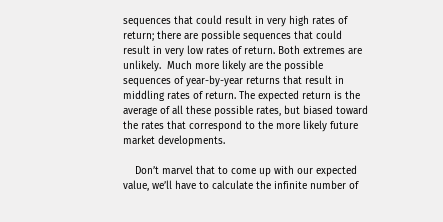sequences that could result in very high rates of return; there are possible sequences that could result in very low rates of return. Both extremes are unlikely.  Much more likely are the possible sequences of year-by-year returns that result in middling rates of return. The expected return is the average of all these possible rates, but biased toward the rates that correspond to the more likely future market developments.

    Don’t marvel that to come up with our expected value, we’ll have to calculate the infinite number of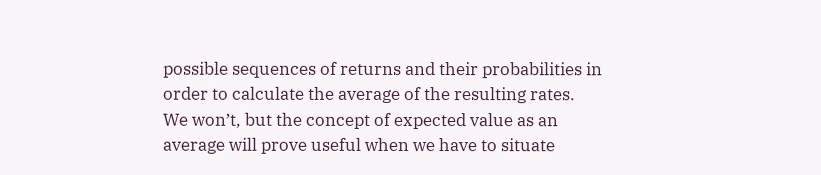possible sequences of returns and their probabilities in order to calculate the average of the resulting rates.  We won’t, but the concept of expected value as an average will prove useful when we have to situate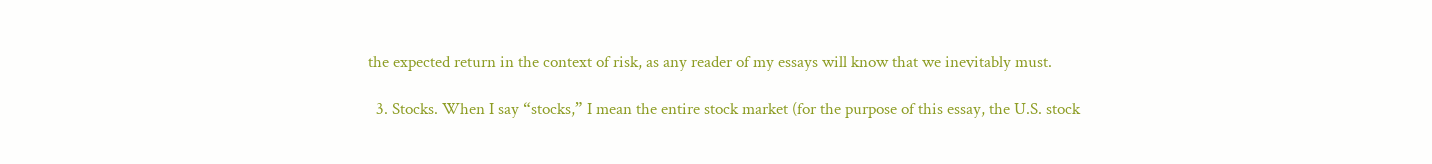the expected return in the context of risk, as any reader of my essays will know that we inevitably must.

  3. Stocks. When I say “stocks,” I mean the entire stock market (for the purpose of this essay, the U.S. stock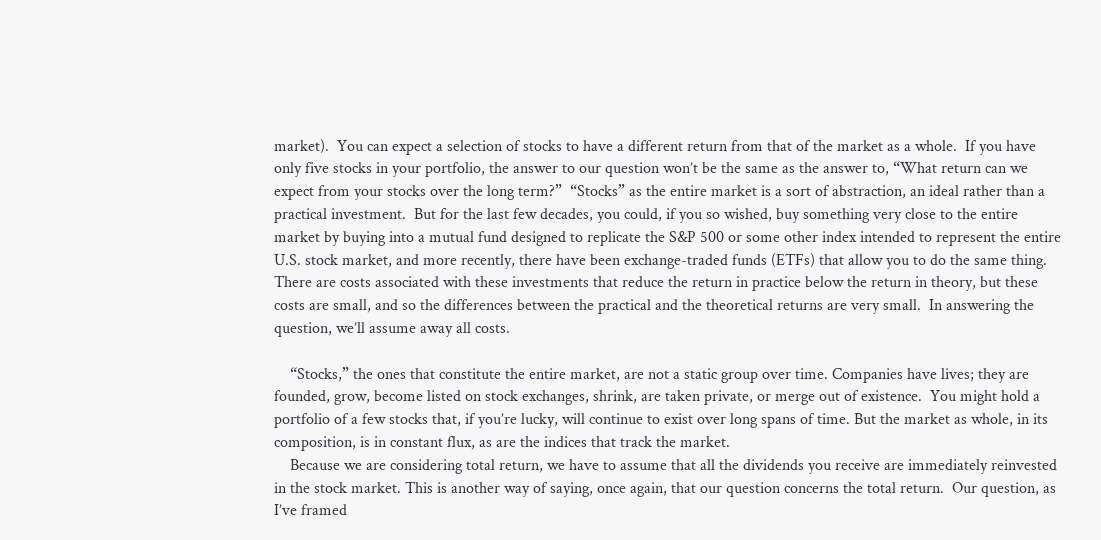market).  You can expect a selection of stocks to have a different return from that of the market as a whole.  If you have only five stocks in your portfolio, the answer to our question won’t be the same as the answer to, “What return can we expect from your stocks over the long term?”  “Stocks” as the entire market is a sort of abstraction, an ideal rather than a practical investment.  But for the last few decades, you could, if you so wished, buy something very close to the entire market by buying into a mutual fund designed to replicate the S&P 500 or some other index intended to represent the entire U.S. stock market, and more recently, there have been exchange-traded funds (ETFs) that allow you to do the same thing.  There are costs associated with these investments that reduce the return in practice below the return in theory, but these costs are small, and so the differences between the practical and the theoretical returns are very small.  In answering the question, we’ll assume away all costs.

    “Stocks,” the ones that constitute the entire market, are not a static group over time. Companies have lives; they are founded, grow, become listed on stock exchanges, shrink, are taken private, or merge out of existence.  You might hold a portfolio of a few stocks that, if you’re lucky, will continue to exist over long spans of time. But the market as whole, in its composition, is in constant flux, as are the indices that track the market.
    Because we are considering total return, we have to assume that all the dividends you receive are immediately reinvested in the stock market. This is another way of saying, once again, that our question concerns the total return.  Our question, as I’ve framed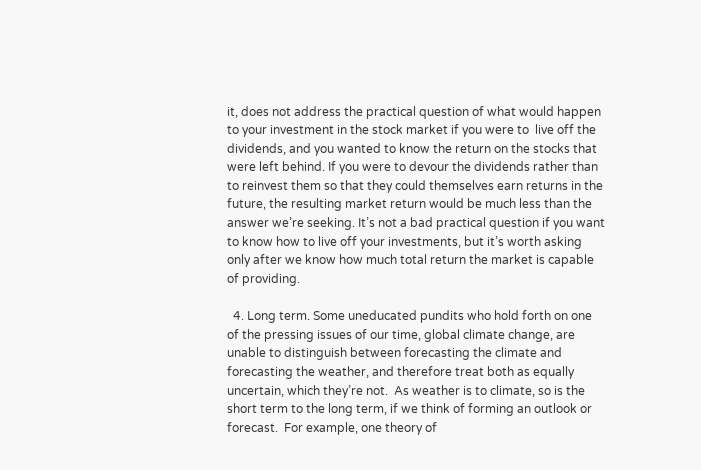it, does not address the practical question of what would happen to your investment in the stock market if you were to  live off the dividends, and you wanted to know the return on the stocks that were left behind. If you were to devour the dividends rather than to reinvest them so that they could themselves earn returns in the future, the resulting market return would be much less than the answer we’re seeking. It’s not a bad practical question if you want to know how to live off your investments, but it’s worth asking only after we know how much total return the market is capable of providing.

  4. Long term. Some uneducated pundits who hold forth on one of the pressing issues of our time, global climate change, are unable to distinguish between forecasting the climate and forecasting the weather, and therefore treat both as equally uncertain, which they’re not.  As weather is to climate, so is the short term to the long term, if we think of forming an outlook or forecast.  For example, one theory of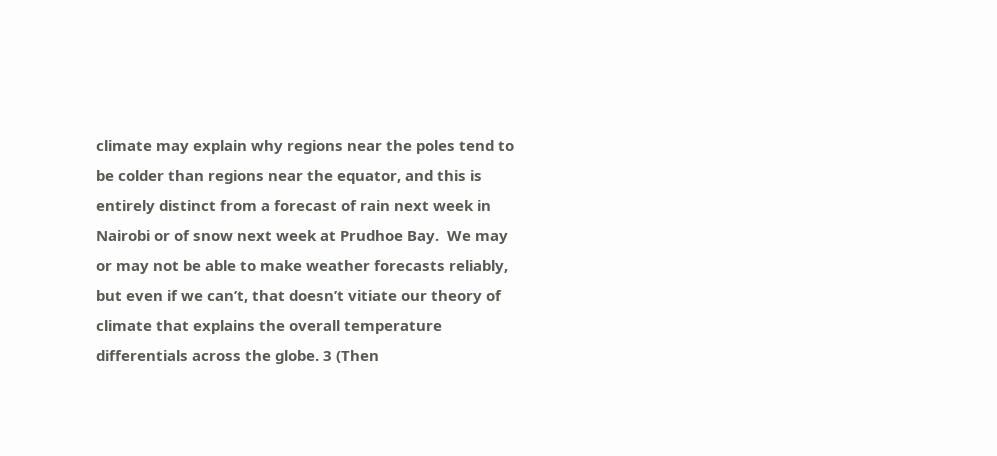climate may explain why regions near the poles tend to be colder than regions near the equator, and this is entirely distinct from a forecast of rain next week in Nairobi or of snow next week at Prudhoe Bay.  We may or may not be able to make weather forecasts reliably, but even if we can’t, that doesn’t vitiate our theory of climate that explains the overall temperature differentials across the globe. 3 (Then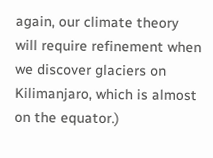again, our climate theory will require refinement when we discover glaciers on Kilimanjaro, which is almost on the equator.)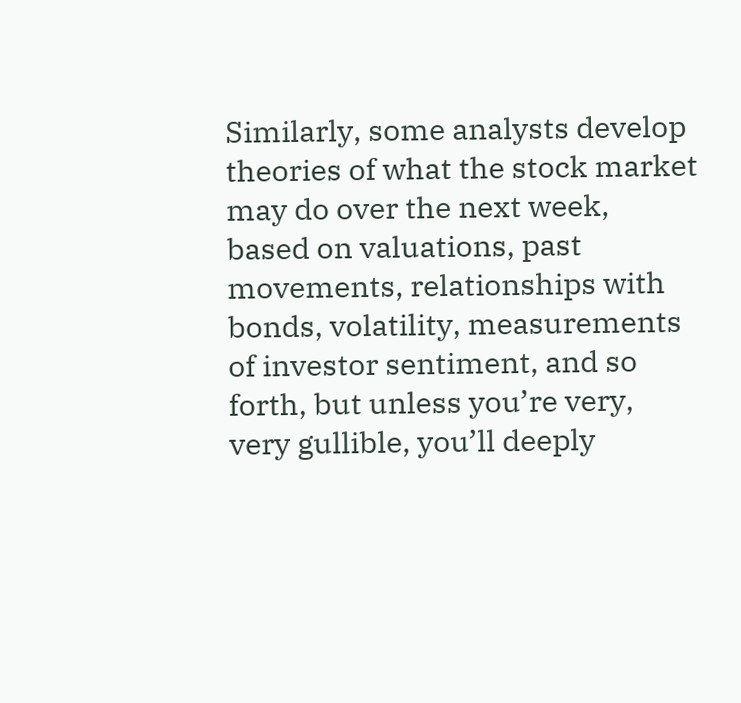Similarly, some analysts develop theories of what the stock market may do over the next week, based on valuations, past movements, relationships with bonds, volatility, measurements of investor sentiment, and so forth, but unless you’re very, very gullible, you’ll deeply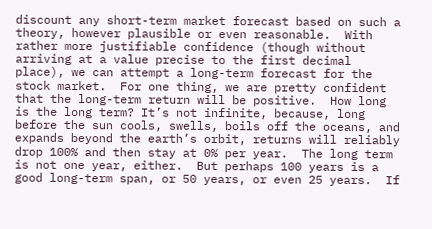discount any short-term market forecast based on such a theory, however plausible or even reasonable.  With rather more justifiable confidence (though without arriving at a value precise to the first decimal place), we can attempt a long-term forecast for the stock market.  For one thing, we are pretty confident that the long-term return will be positive.  How long is the long term? It’s not infinite, because, long before the sun cools, swells, boils off the oceans, and expands beyond the earth’s orbit, returns will reliably drop 100% and then stay at 0% per year.  The long term is not one year, either.  But perhaps 100 years is a good long-term span, or 50 years, or even 25 years.  If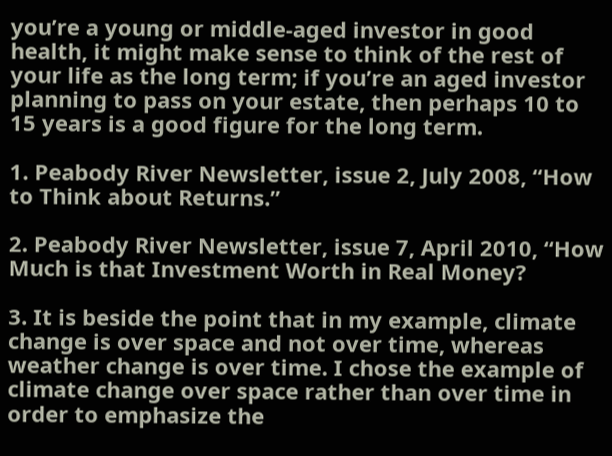you’re a young or middle-aged investor in good health, it might make sense to think of the rest of your life as the long term; if you’re an aged investor planning to pass on your estate, then perhaps 10 to 15 years is a good figure for the long term.

1. Peabody River Newsletter, issue 2, July 2008, “How to Think about Returns.”

2. Peabody River Newsletter, issue 7, April 2010, “How Much is that Investment Worth in Real Money?

3. It is beside the point that in my example, climate change is over space and not over time, whereas weather change is over time. I chose the example of climate change over space rather than over time in order to emphasize the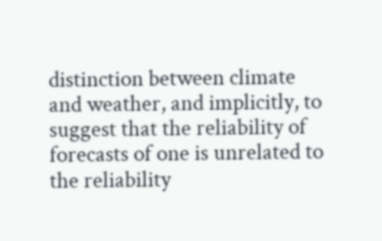distinction between climate and weather, and implicitly, to suggest that the reliability of forecasts of one is unrelated to the reliability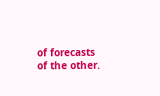of forecasts of the other.